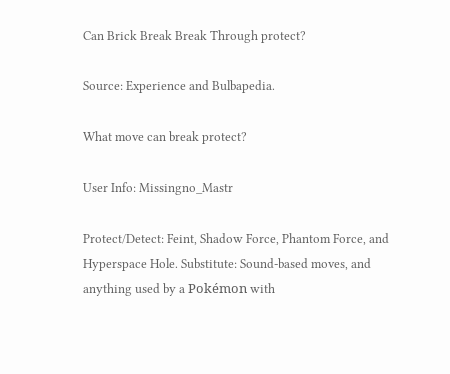Can Brick Break Break Through protect?

Source: Experience and Bulbapedia.

What move can break protect?

User Info: Missingno_Mastr

Protect/Detect: Feint, Shadow Force, Phantom Force, and Hyperspace Hole. Substitute: Sound-based moves, and anything used by a Pokémon with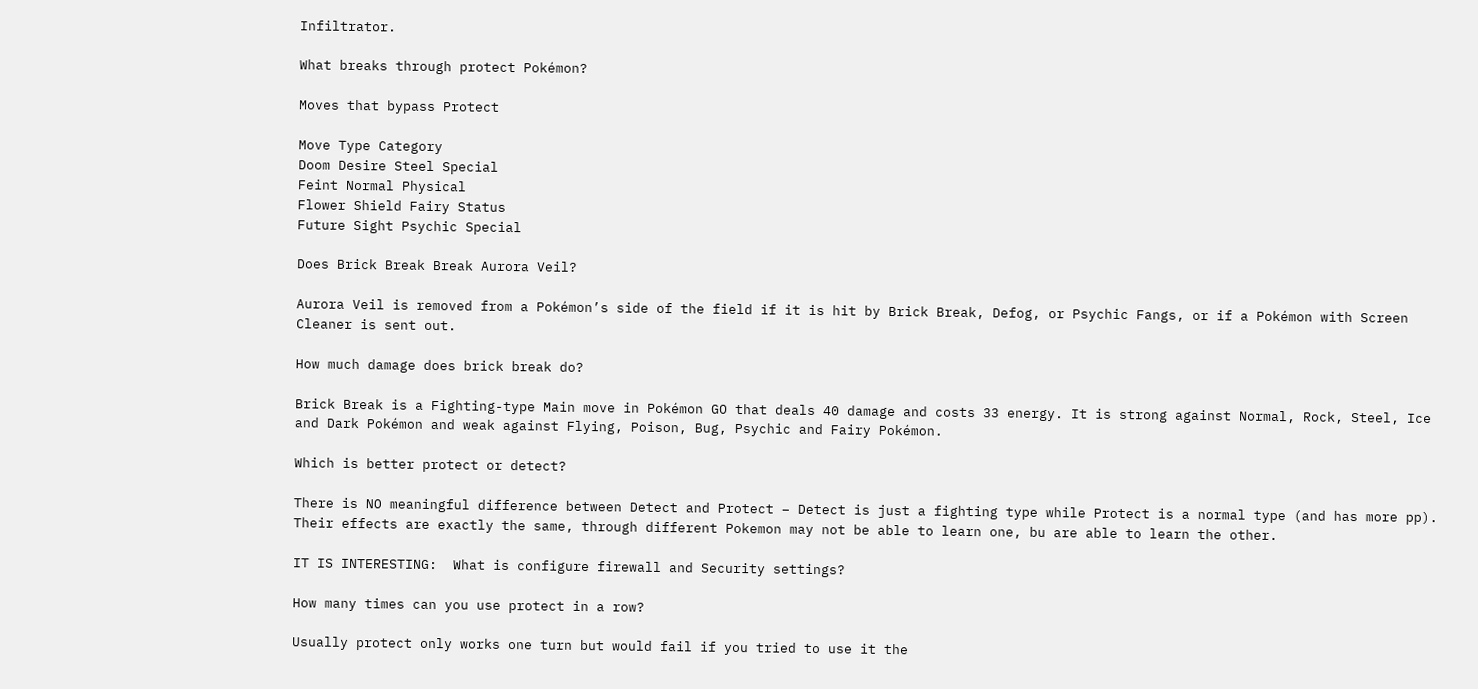Infiltrator.

What breaks through protect Pokémon?

Moves that bypass Protect

Move Type Category
Doom Desire Steel Special
Feint Normal Physical
Flower Shield Fairy Status
Future Sight Psychic Special

Does Brick Break Break Aurora Veil?

Aurora Veil is removed from a Pokémon’s side of the field if it is hit by Brick Break, Defog, or Psychic Fangs, or if a Pokémon with Screen Cleaner is sent out.

How much damage does brick break do?

Brick Break is a Fighting-type Main move in Pokémon GO that deals 40 damage and costs 33 energy. It is strong against Normal, Rock, Steel, Ice and Dark Pokémon and weak against Flying, Poison, Bug, Psychic and Fairy Pokémon.

Which is better protect or detect?

There is NO meaningful difference between Detect and Protect – Detect is just a fighting type while Protect is a normal type (and has more pp). Their effects are exactly the same, through different Pokemon may not be able to learn one, bu are able to learn the other.

IT IS INTERESTING:  What is configure firewall and Security settings?

How many times can you use protect in a row?

Usually protect only works one turn but would fail if you tried to use it the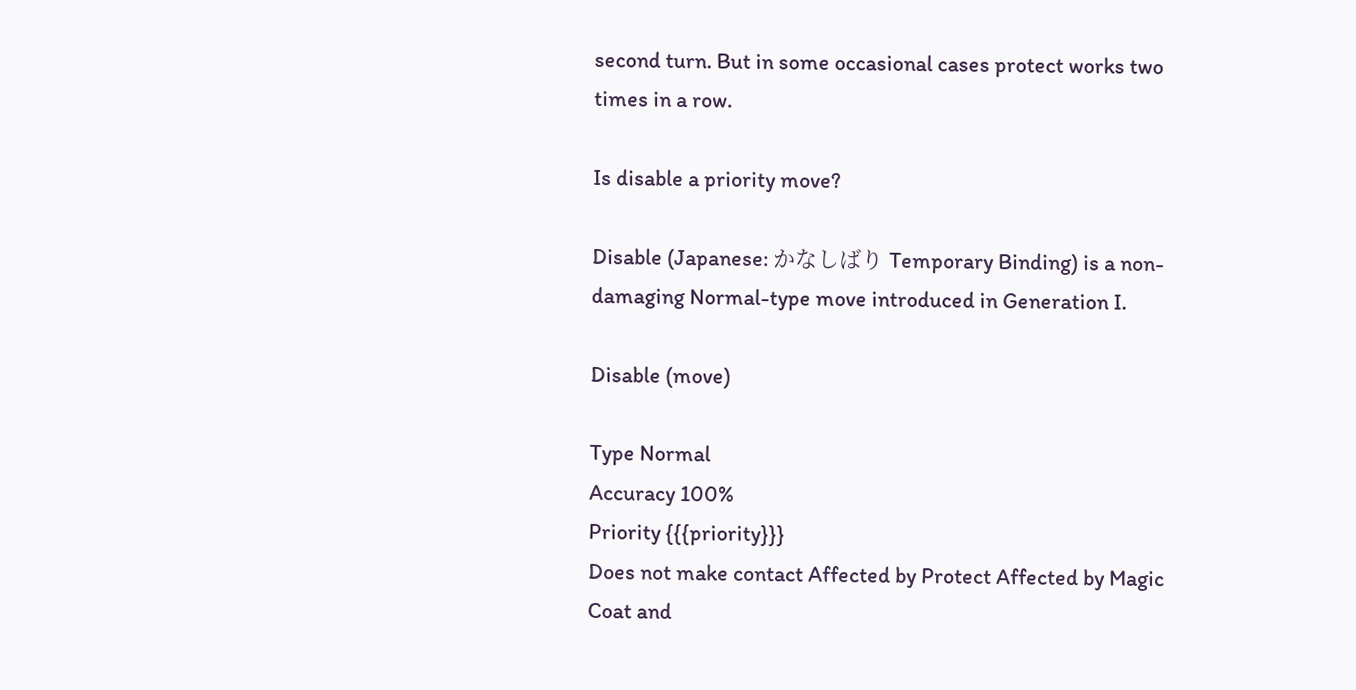second turn. But in some occasional cases protect works two times in a row.

Is disable a priority move?

Disable (Japanese: かなしばり Temporary Binding) is a non-damaging Normal-type move introduced in Generation I.

Disable (move)

Type Normal
Accuracy 100%
Priority {{{priority}}}
Does not make contact Affected by Protect Affected by Magic Coat and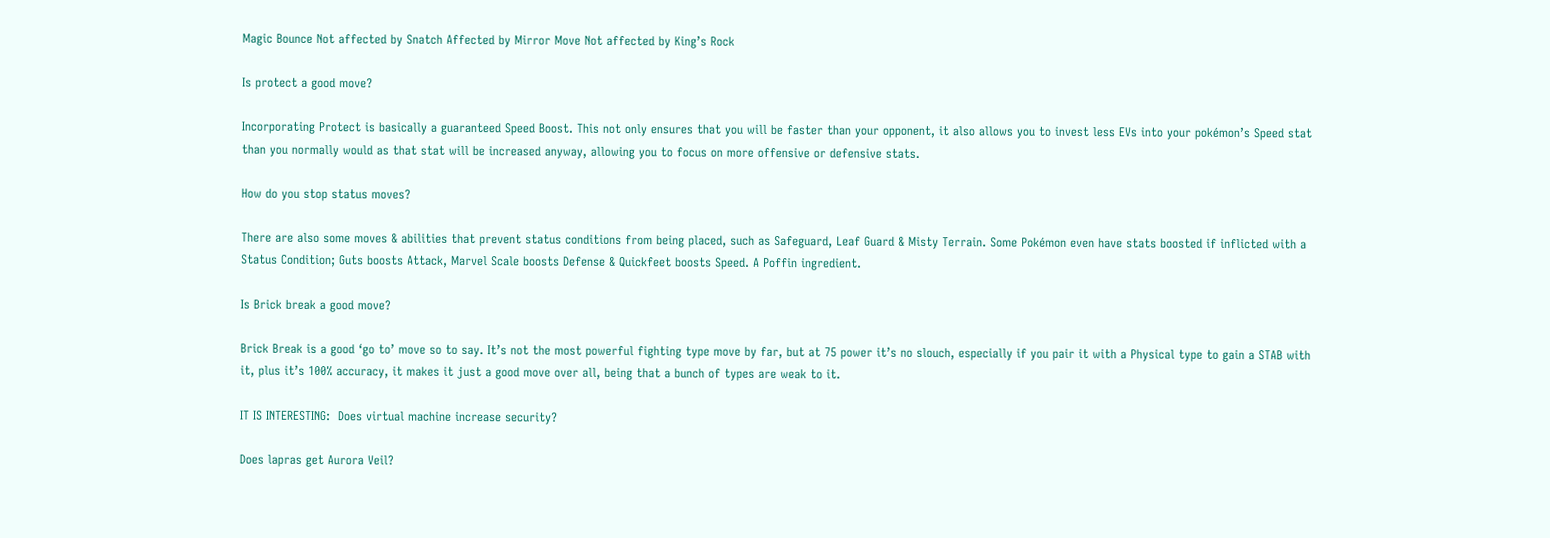Magic Bounce Not affected by Snatch Affected by Mirror Move Not affected by King’s Rock

Is protect a good move?

Incorporating Protect is basically a guaranteed Speed Boost. This not only ensures that you will be faster than your opponent, it also allows you to invest less EVs into your pokémon’s Speed stat than you normally would as that stat will be increased anyway, allowing you to focus on more offensive or defensive stats.

How do you stop status moves?

There are also some moves & abilities that prevent status conditions from being placed, such as Safeguard, Leaf Guard & Misty Terrain. Some Pokémon even have stats boosted if inflicted with a Status Condition; Guts boosts Attack, Marvel Scale boosts Defense & Quickfeet boosts Speed. A Poffin ingredient.

Is Brick break a good move?

Brick Break is a good ‘go to’ move so to say. It’s not the most powerful fighting type move by far, but at 75 power it’s no slouch, especially if you pair it with a Physical type to gain a STAB with it, plus it’s 100% accuracy, it makes it just a good move over all, being that a bunch of types are weak to it.

IT IS INTERESTING:  Does virtual machine increase security?

Does lapras get Aurora Veil?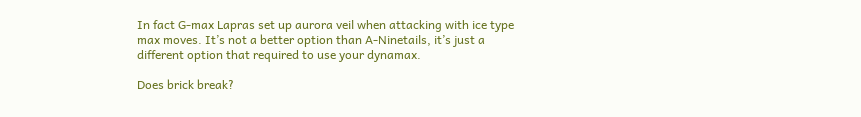In fact G-max Lapras set up aurora veil when attacking with ice type max moves. It’s not a better option than A-Ninetails, it’s just a different option that required to use your dynamax.

Does brick break?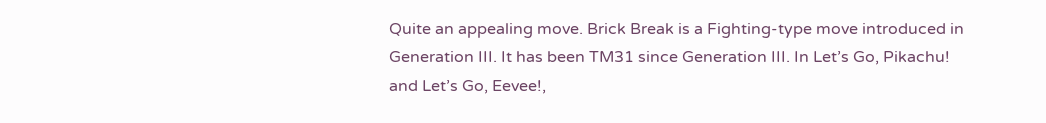Quite an appealing move. Brick Break is a Fighting-type move introduced in Generation III. It has been TM31 since Generation III. In Let’s Go, Pikachu! and Let’s Go, Eevee!,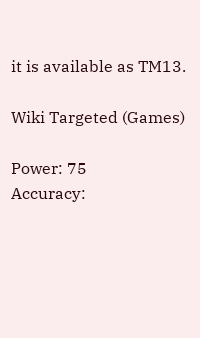it is available as TM13.

Wiki Targeted (Games)

Power: 75
Accuracy: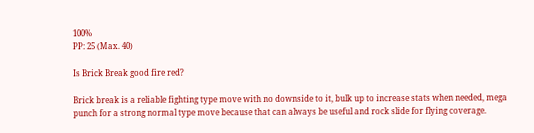100%
PP: 25 (Max. 40)

Is Brick Break good fire red?

Brick break is a reliable fighting type move with no downside to it, bulk up to increase stats when needed, mega punch for a strong normal type move because that can always be useful and rock slide for flying coverage.